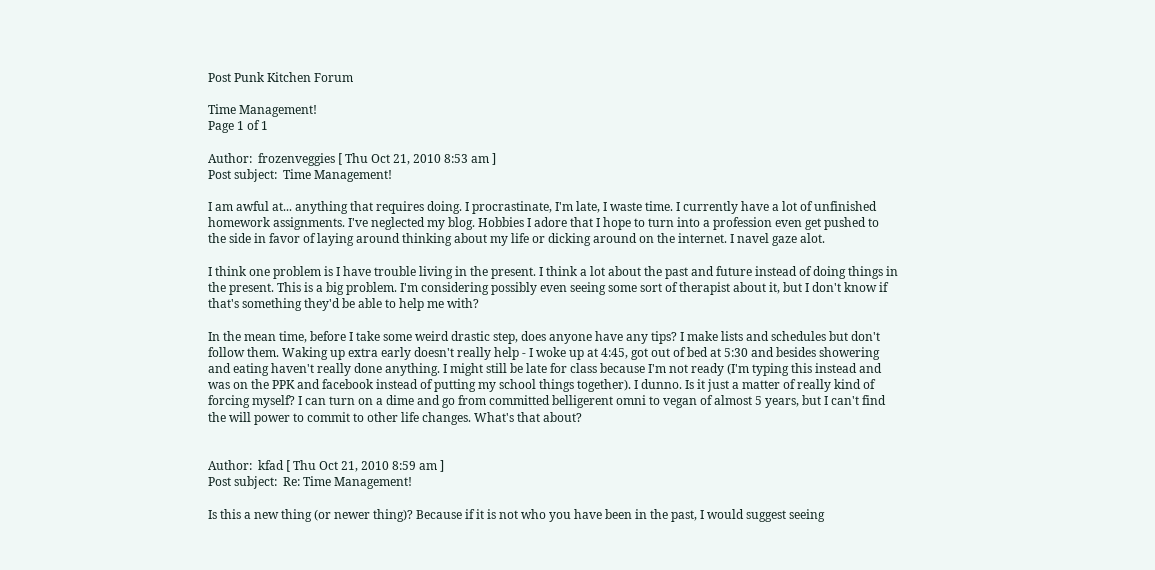Post Punk Kitchen Forum

Time Management!
Page 1 of 1

Author:  frozenveggies [ Thu Oct 21, 2010 8:53 am ]
Post subject:  Time Management!

I am awful at... anything that requires doing. I procrastinate, I'm late, I waste time. I currently have a lot of unfinished homework assignments. I've neglected my blog. Hobbies I adore that I hope to turn into a profession even get pushed to the side in favor of laying around thinking about my life or dicking around on the internet. I navel gaze alot.

I think one problem is I have trouble living in the present. I think a lot about the past and future instead of doing things in the present. This is a big problem. I'm considering possibly even seeing some sort of therapist about it, but I don't know if that's something they'd be able to help me with?

In the mean time, before I take some weird drastic step, does anyone have any tips? I make lists and schedules but don't follow them. Waking up extra early doesn't really help - I woke up at 4:45, got out of bed at 5:30 and besides showering and eating haven't really done anything. I might still be late for class because I'm not ready (I'm typing this instead and was on the PPK and facebook instead of putting my school things together). I dunno. Is it just a matter of really kind of forcing myself? I can turn on a dime and go from committed belligerent omni to vegan of almost 5 years, but I can't find the will power to commit to other life changes. What's that about?


Author:  kfad [ Thu Oct 21, 2010 8:59 am ]
Post subject:  Re: Time Management!

Is this a new thing (or newer thing)? Because if it is not who you have been in the past, I would suggest seeing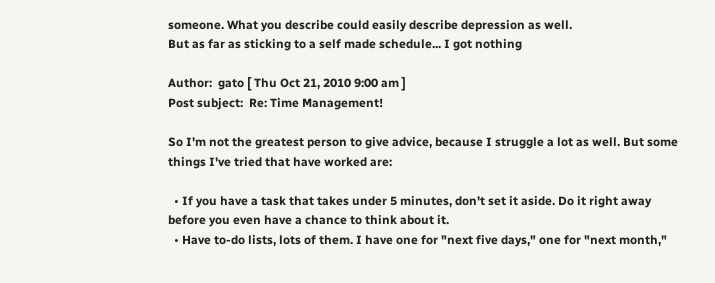someone. What you describe could easily describe depression as well.
But as far as sticking to a self made schedule... I got nothing

Author:  gato [ Thu Oct 21, 2010 9:00 am ]
Post subject:  Re: Time Management!

So I'm not the greatest person to give advice, because I struggle a lot as well. But some things I've tried that have worked are:

  • If you have a task that takes under 5 minutes, don't set it aside. Do it right away before you even have a chance to think about it.
  • Have to-do lists, lots of them. I have one for "next five days," one for "next month,"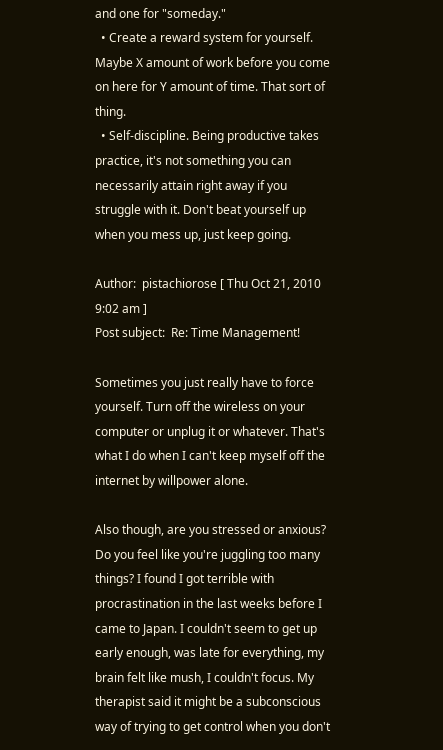and one for "someday."
  • Create a reward system for yourself. Maybe X amount of work before you come on here for Y amount of time. That sort of thing.
  • Self-discipline. Being productive takes practice, it's not something you can necessarily attain right away if you struggle with it. Don't beat yourself up when you mess up, just keep going.

Author:  pistachiorose [ Thu Oct 21, 2010 9:02 am ]
Post subject:  Re: Time Management!

Sometimes you just really have to force yourself. Turn off the wireless on your computer or unplug it or whatever. That's what I do when I can't keep myself off the internet by willpower alone.

Also though, are you stressed or anxious? Do you feel like you're juggling too many things? I found I got terrible with procrastination in the last weeks before I came to Japan. I couldn't seem to get up early enough, was late for everything, my brain felt like mush, I couldn't focus. My therapist said it might be a subconscious way of trying to get control when you don't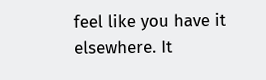feel like you have it elsewhere. It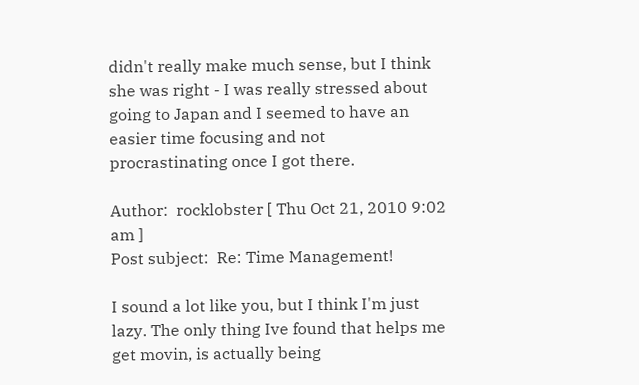didn't really make much sense, but I think she was right - I was really stressed about going to Japan and I seemed to have an easier time focusing and not procrastinating once I got there.

Author:  rocklobster [ Thu Oct 21, 2010 9:02 am ]
Post subject:  Re: Time Management!

I sound a lot like you, but I think I'm just lazy. The only thing Ive found that helps me get movin, is actually being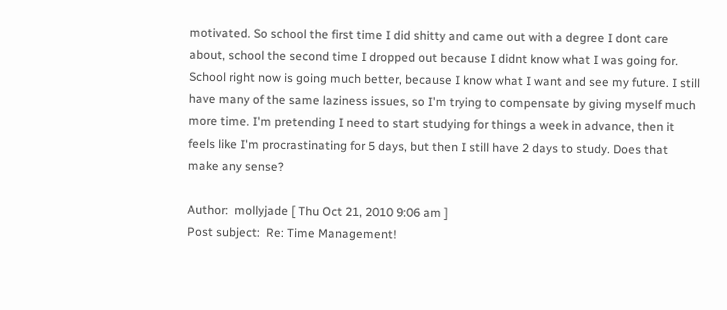motivated. So school the first time I did shitty and came out with a degree I dont care about, school the second time I dropped out because I didnt know what I was going for. School right now is going much better, because I know what I want and see my future. I still have many of the same laziness issues, so I'm trying to compensate by giving myself much more time. I'm pretending I need to start studying for things a week in advance, then it feels like I'm procrastinating for 5 days, but then I still have 2 days to study. Does that make any sense?

Author:  mollyjade [ Thu Oct 21, 2010 9:06 am ]
Post subject:  Re: Time Management!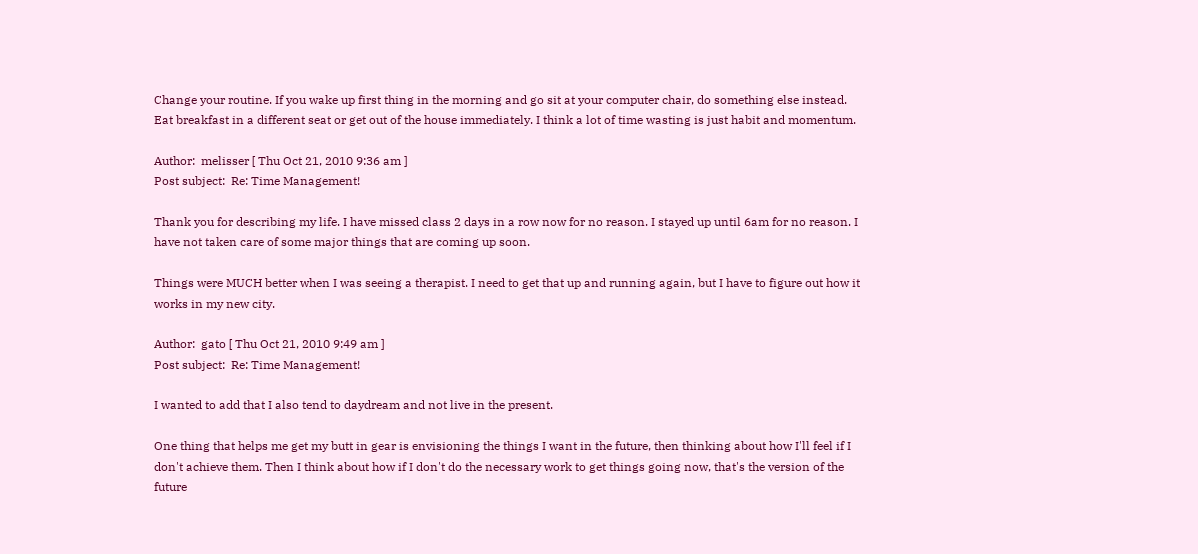Change your routine. If you wake up first thing in the morning and go sit at your computer chair, do something else instead. Eat breakfast in a different seat or get out of the house immediately. I think a lot of time wasting is just habit and momentum.

Author:  melisser [ Thu Oct 21, 2010 9:36 am ]
Post subject:  Re: Time Management!

Thank you for describing my life. I have missed class 2 days in a row now for no reason. I stayed up until 6am for no reason. I have not taken care of some major things that are coming up soon.

Things were MUCH better when I was seeing a therapist. I need to get that up and running again, but I have to figure out how it works in my new city.

Author:  gato [ Thu Oct 21, 2010 9:49 am ]
Post subject:  Re: Time Management!

I wanted to add that I also tend to daydream and not live in the present.

One thing that helps me get my butt in gear is envisioning the things I want in the future, then thinking about how I'll feel if I don't achieve them. Then I think about how if I don't do the necessary work to get things going now, that's the version of the future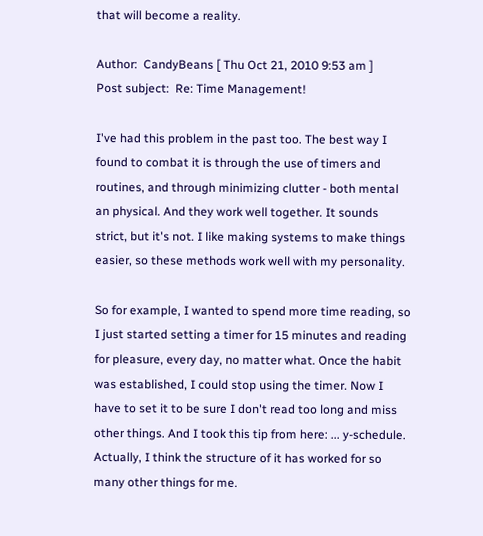that will become a reality.

Author:  CandyBeans [ Thu Oct 21, 2010 9:53 am ]
Post subject:  Re: Time Management!

I've had this problem in the past too. The best way I found to combat it is through the use of timers and routines, and through minimizing clutter - both mental an physical. And they work well together. It sounds strict, but it's not. I like making systems to make things easier, so these methods work well with my personality.

So for example, I wanted to spend more time reading, so I just started setting a timer for 15 minutes and reading for pleasure, every day, no matter what. Once the habit was established, I could stop using the timer. Now I have to set it to be sure I don't read too long and miss other things. And I took this tip from here: ... y-schedule. Actually, I think the structure of it has worked for so many other things for me.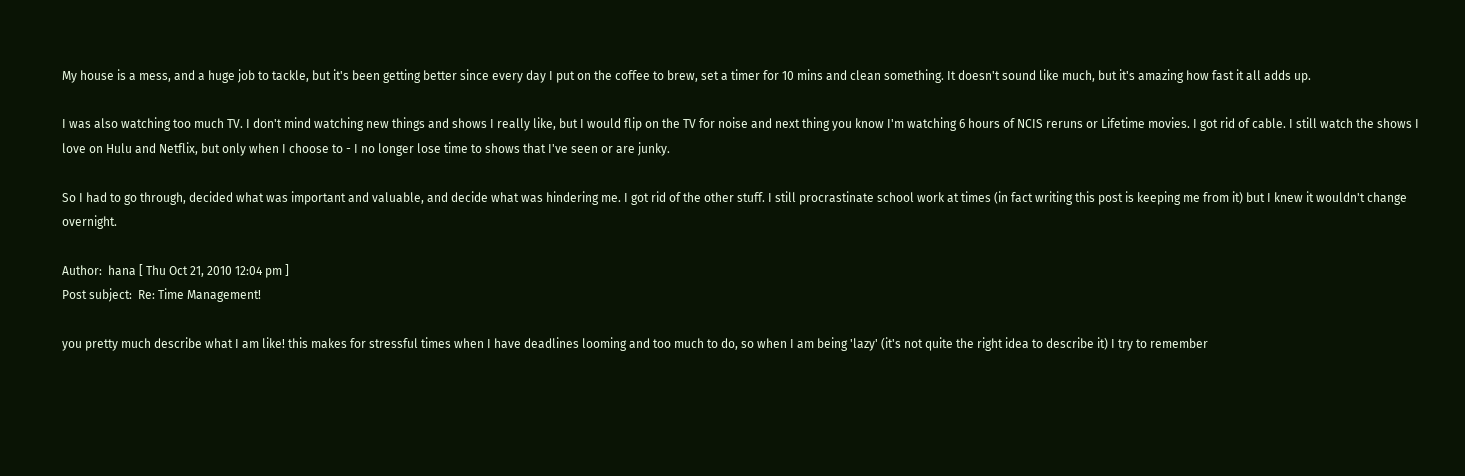My house is a mess, and a huge job to tackle, but it's been getting better since every day I put on the coffee to brew, set a timer for 10 mins and clean something. It doesn't sound like much, but it's amazing how fast it all adds up.

I was also watching too much TV. I don't mind watching new things and shows I really like, but I would flip on the TV for noise and next thing you know I'm watching 6 hours of NCIS reruns or Lifetime movies. I got rid of cable. I still watch the shows I love on Hulu and Netflix, but only when I choose to - I no longer lose time to shows that I've seen or are junky.

So I had to go through, decided what was important and valuable, and decide what was hindering me. I got rid of the other stuff. I still procrastinate school work at times (in fact writing this post is keeping me from it) but I knew it wouldn't change overnight.

Author:  hana [ Thu Oct 21, 2010 12:04 pm ]
Post subject:  Re: Time Management!

you pretty much describe what I am like! this makes for stressful times when I have deadlines looming and too much to do, so when I am being 'lazy' (it's not quite the right idea to describe it) I try to remember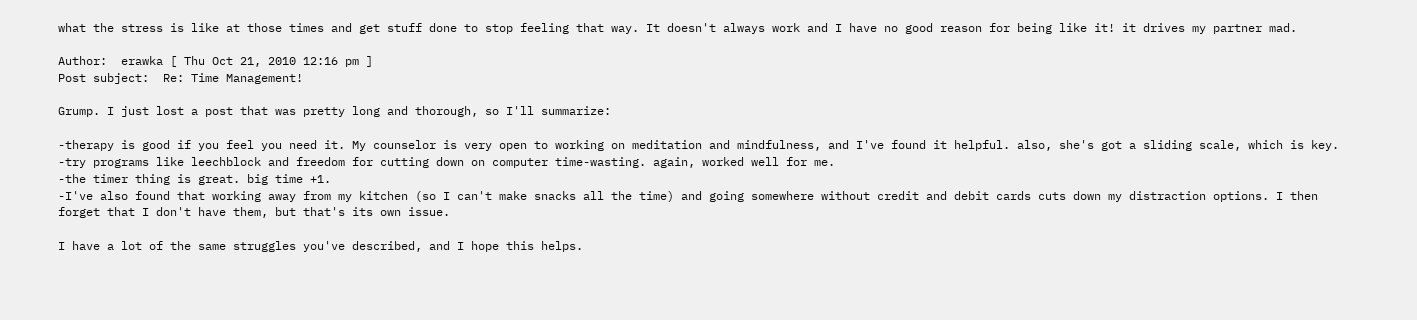what the stress is like at those times and get stuff done to stop feeling that way. It doesn't always work and I have no good reason for being like it! it drives my partner mad.

Author:  erawka [ Thu Oct 21, 2010 12:16 pm ]
Post subject:  Re: Time Management!

Grump. I just lost a post that was pretty long and thorough, so I'll summarize:

-therapy is good if you feel you need it. My counselor is very open to working on meditation and mindfulness, and I've found it helpful. also, she's got a sliding scale, which is key.
-try programs like leechblock and freedom for cutting down on computer time-wasting. again, worked well for me.
-the timer thing is great. big time +1.
-I've also found that working away from my kitchen (so I can't make snacks all the time) and going somewhere without credit and debit cards cuts down my distraction options. I then forget that I don't have them, but that's its own issue.

I have a lot of the same struggles you've described, and I hope this helps.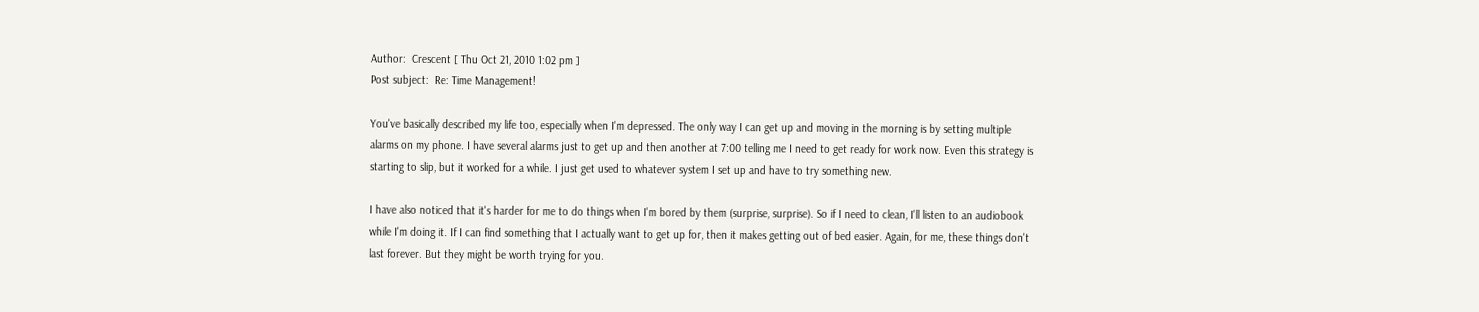Author:  Crescent [ Thu Oct 21, 2010 1:02 pm ]
Post subject:  Re: Time Management!

You've basically described my life too, especially when I'm depressed. The only way I can get up and moving in the morning is by setting multiple alarms on my phone. I have several alarms just to get up and then another at 7:00 telling me I need to get ready for work now. Even this strategy is starting to slip, but it worked for a while. I just get used to whatever system I set up and have to try something new.

I have also noticed that it's harder for me to do things when I'm bored by them (surprise, surprise). So if I need to clean, I'll listen to an audiobook while I'm doing it. If I can find something that I actually want to get up for, then it makes getting out of bed easier. Again, for me, these things don't last forever. But they might be worth trying for you.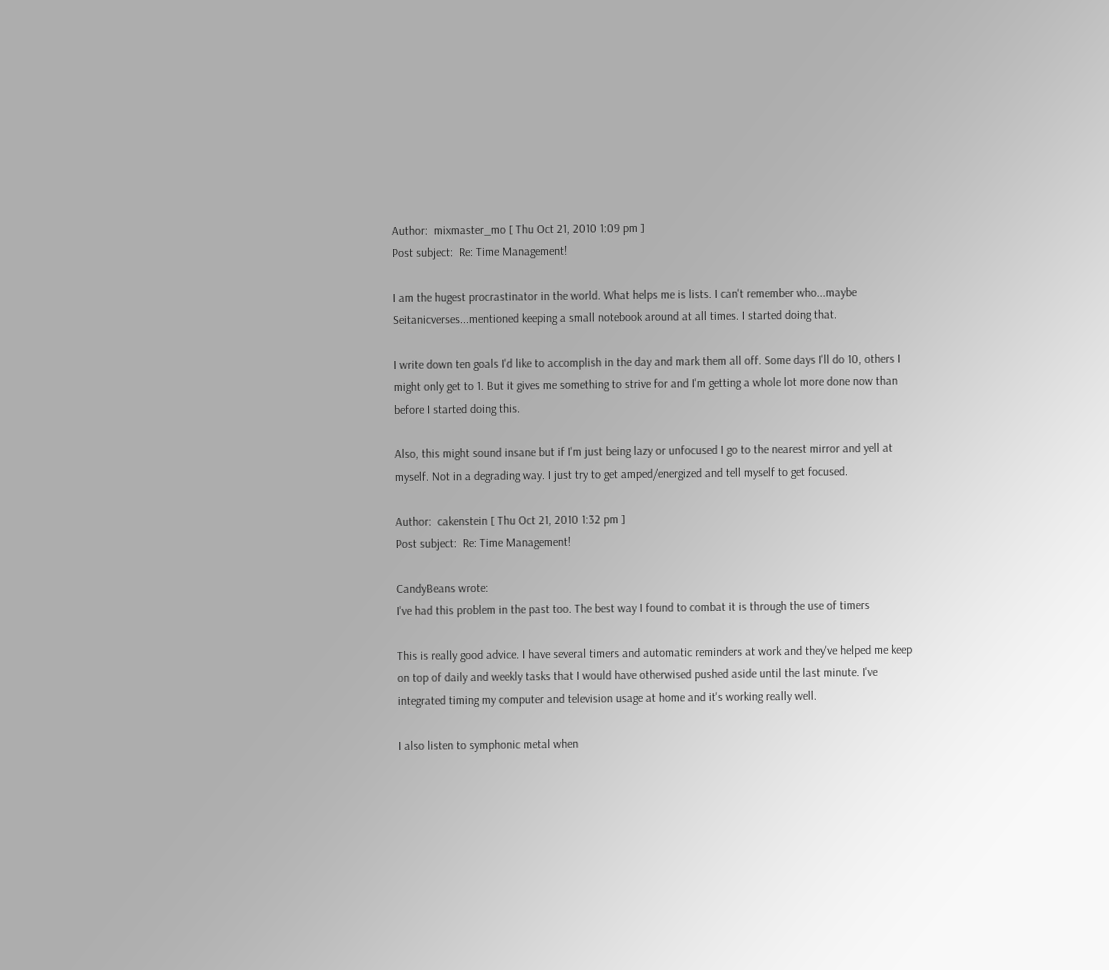Author:  mixmaster_mo [ Thu Oct 21, 2010 1:09 pm ]
Post subject:  Re: Time Management!

I am the hugest procrastinator in the world. What helps me is lists. I can't remember who...maybe Seitanicverses...mentioned keeping a small notebook around at all times. I started doing that.

I write down ten goals I'd like to accomplish in the day and mark them all off. Some days I'll do 10, others I might only get to 1. But it gives me something to strive for and I'm getting a whole lot more done now than before I started doing this.

Also, this might sound insane but if I'm just being lazy or unfocused I go to the nearest mirror and yell at myself. Not in a degrading way. I just try to get amped/energized and tell myself to get focused.

Author:  cakenstein [ Thu Oct 21, 2010 1:32 pm ]
Post subject:  Re: Time Management!

CandyBeans wrote:
I've had this problem in the past too. The best way I found to combat it is through the use of timers

This is really good advice. I have several timers and automatic reminders at work and they've helped me keep on top of daily and weekly tasks that I would have otherwised pushed aside until the last minute. I've integrated timing my computer and television usage at home and it's working really well.

I also listen to symphonic metal when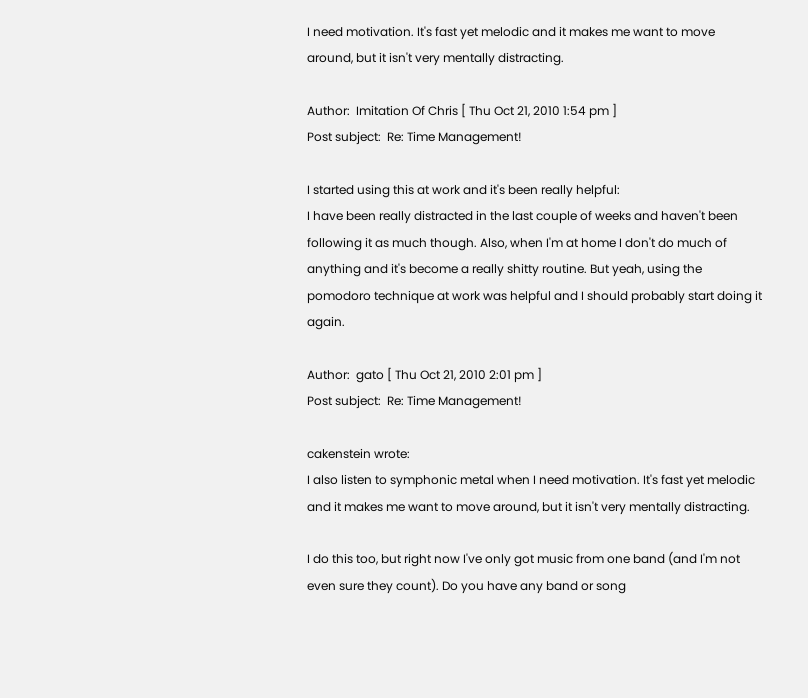I need motivation. It's fast yet melodic and it makes me want to move around, but it isn't very mentally distracting.

Author:  Imitation Of Chris [ Thu Oct 21, 2010 1:54 pm ]
Post subject:  Re: Time Management!

I started using this at work and it's been really helpful:
I have been really distracted in the last couple of weeks and haven't been following it as much though. Also, when I'm at home I don't do much of anything and it's become a really shitty routine. But yeah, using the pomodoro technique at work was helpful and I should probably start doing it again.

Author:  gato [ Thu Oct 21, 2010 2:01 pm ]
Post subject:  Re: Time Management!

cakenstein wrote:
I also listen to symphonic metal when I need motivation. It's fast yet melodic and it makes me want to move around, but it isn't very mentally distracting.

I do this too, but right now I've only got music from one band (and I'm not even sure they count). Do you have any band or song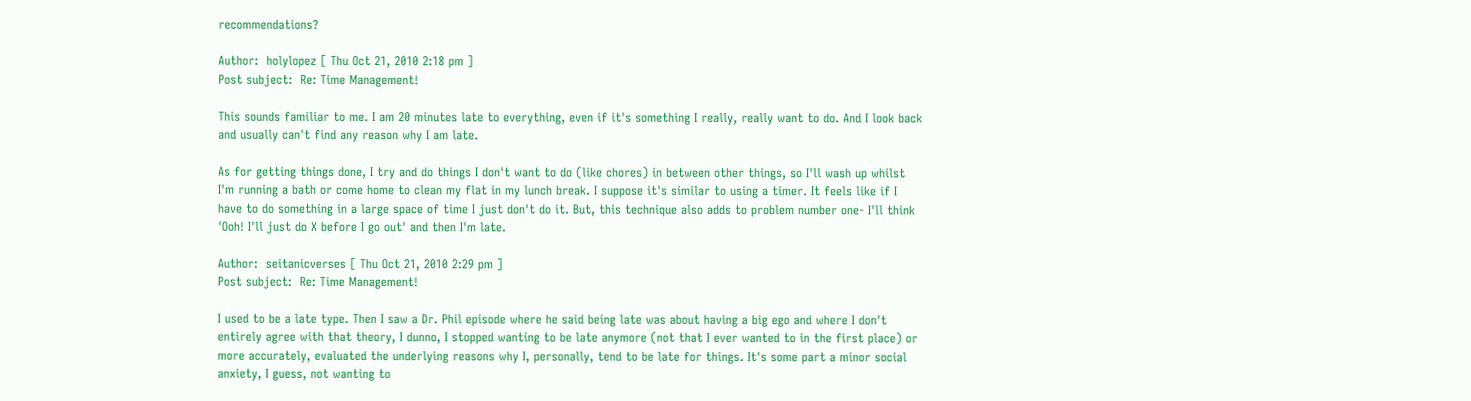recommendations?

Author:  holylopez [ Thu Oct 21, 2010 2:18 pm ]
Post subject:  Re: Time Management!

This sounds familiar to me. I am 20 minutes late to everything, even if it's something I really, really want to do. And I look back and usually can't find any reason why I am late.

As for getting things done, I try and do things I don't want to do (like chores) in between other things, so I'll wash up whilst I'm running a bath or come home to clean my flat in my lunch break. I suppose it's similar to using a timer. It feels like if I have to do something in a large space of time I just don't do it. But, this technique also adds to problem number one- I'll think 'Ooh! I'll just do X before I go out' and then I'm late.

Author:  seitanicverses [ Thu Oct 21, 2010 2:29 pm ]
Post subject:  Re: Time Management!

I used to be a late type. Then I saw a Dr. Phil episode where he said being late was about having a big ego and where I don't entirely agree with that theory, I dunno, I stopped wanting to be late anymore (not that I ever wanted to in the first place) or more accurately, evaluated the underlying reasons why I, personally, tend to be late for things. It's some part a minor social anxiety, I guess, not wanting to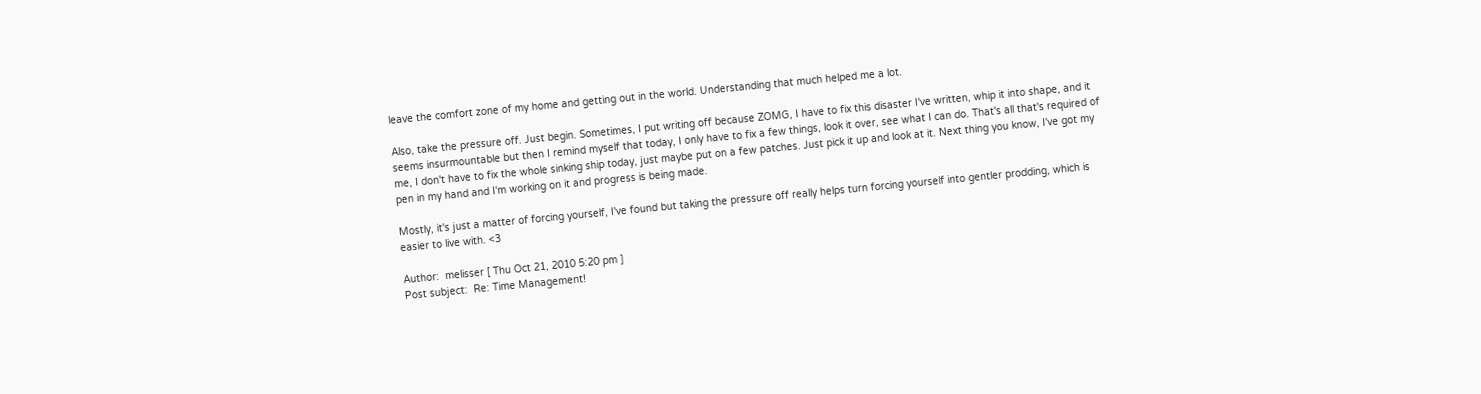leave the comfort zone of my home and getting out in the world. Understanding that much helped me a lot.

Also, take the pressure off. Just begin. Sometimes, I put writing off because ZOMG, I have to fix this disaster I've written, whip it into shape, and it seems insurmountable but then I remind myself that today, I only have to fix a few things, look it over, see what I can do. That's all that's required of me, I don't have to fix the whole sinking ship today, just maybe put on a few patches. Just pick it up and look at it. Next thing you know, I've got my pen in my hand and I'm working on it and progress is being made.

Mostly, it's just a matter of forcing yourself, I've found but taking the pressure off really helps turn forcing yourself into gentler prodding, which is easier to live with. <3

Author:  melisser [ Thu Oct 21, 2010 5:20 pm ]
Post subject:  Re: Time Management!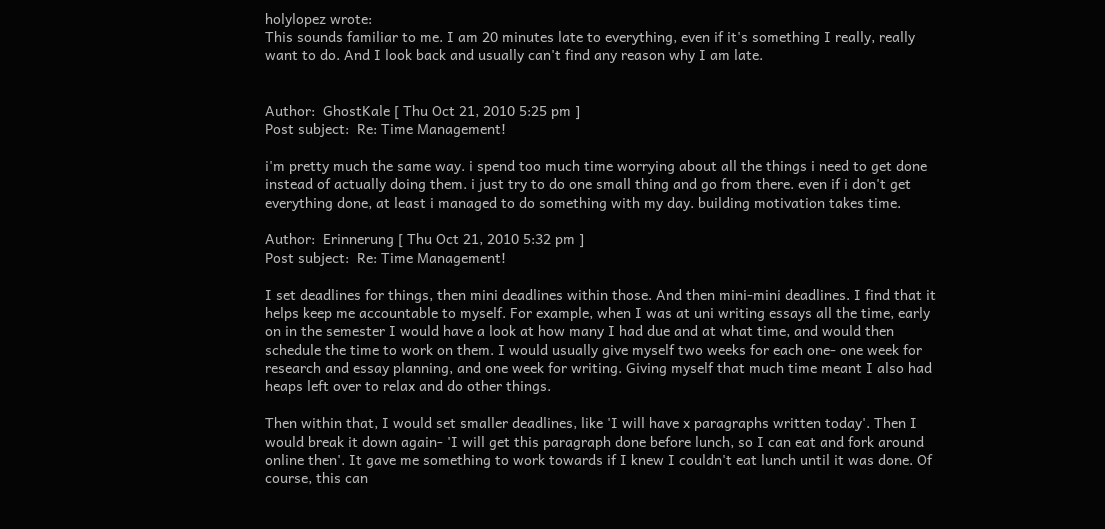holylopez wrote:
This sounds familiar to me. I am 20 minutes late to everything, even if it's something I really, really want to do. And I look back and usually can't find any reason why I am late.


Author:  GhostKale [ Thu Oct 21, 2010 5:25 pm ]
Post subject:  Re: Time Management!

i'm pretty much the same way. i spend too much time worrying about all the things i need to get done instead of actually doing them. i just try to do one small thing and go from there. even if i don't get everything done, at least i managed to do something with my day. building motivation takes time.

Author:  Erinnerung [ Thu Oct 21, 2010 5:32 pm ]
Post subject:  Re: Time Management!

I set deadlines for things, then mini deadlines within those. And then mini-mini deadlines. I find that it helps keep me accountable to myself. For example, when I was at uni writing essays all the time, early on in the semester I would have a look at how many I had due and at what time, and would then schedule the time to work on them. I would usually give myself two weeks for each one- one week for research and essay planning, and one week for writing. Giving myself that much time meant I also had heaps left over to relax and do other things.

Then within that, I would set smaller deadlines, like 'I will have x paragraphs written today'. Then I would break it down again- 'I will get this paragraph done before lunch, so I can eat and fork around online then'. It gave me something to work towards if I knew I couldn't eat lunch until it was done. Of course, this can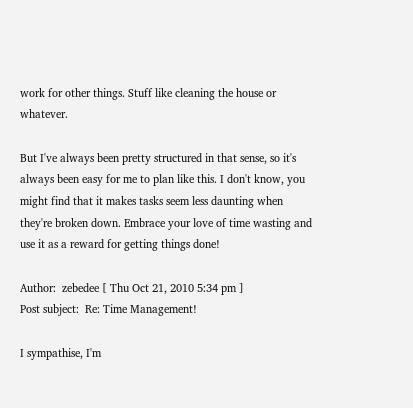work for other things. Stuff like cleaning the house or whatever.

But I've always been pretty structured in that sense, so it's always been easy for me to plan like this. I don't know, you might find that it makes tasks seem less daunting when they're broken down. Embrace your love of time wasting and use it as a reward for getting things done!

Author:  zebedee [ Thu Oct 21, 2010 5:34 pm ]
Post subject:  Re: Time Management!

I sympathise, I'm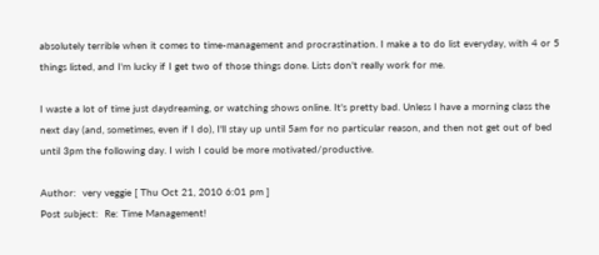absolutely terrible when it comes to time-management and procrastination. I make a to do list everyday, with 4 or 5 things listed, and I'm lucky if I get two of those things done. Lists don't really work for me.

I waste a lot of time just daydreaming, or watching shows online. It's pretty bad. Unless I have a morning class the next day (and, sometimes, even if I do), I'll stay up until 5am for no particular reason, and then not get out of bed until 3pm the following day. I wish I could be more motivated/productive.

Author:  very veggie [ Thu Oct 21, 2010 6:01 pm ]
Post subject:  Re: Time Management!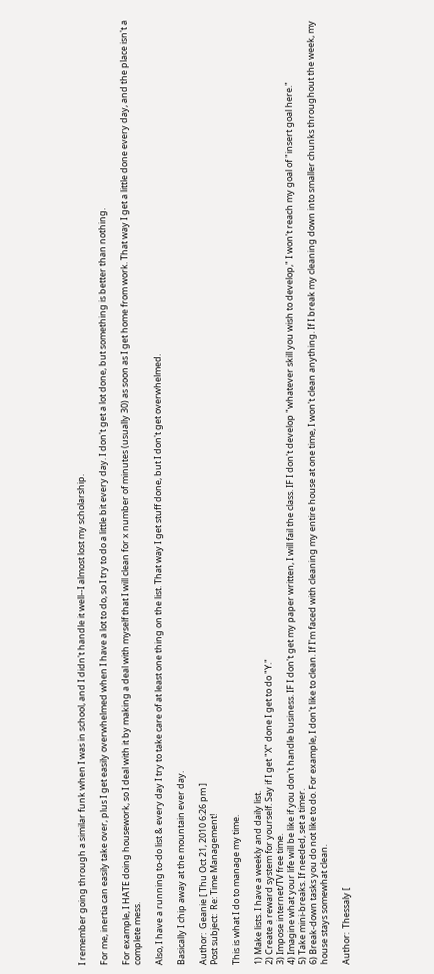I remember going through a similar funk when I was in school, and I didn't handle it well--I almost lost my scholarship.

For me, inertia can easily take over, plus I get easily overwhelmed when I have a lot to do, so I try to do a little bit every day. I don't get a lot done, but something is better than nothing.

For example, I HATE doing housework, so I deal with it by making a deal with myself that I will clean for x number of minutes (usually 30) as soon as I get home from work. That way I get a little done every day, and the place isn't a complete mess.

Also, I have a running to-do list & every day I try to take care of at least one thing on the list. That way I get stuff done, but I don't get overwhelmed.

Basically I chip away at the mountain ever day.

Author:  Geanie [ Thu Oct 21, 2010 6:26 pm ]
Post subject:  Re: Time Management!

This is what I do to manage my time.

1) Make lists. I have a weekly and daily list.
2) Create a reward system for yourself. Say if I get "X" done I get to do "Y."
3) Impose internet/TV free time.
4) Imagine what your life will be like if you don't handle business. IF I don't get my paper written, I will fail the class. IF I don't develop "whatever skill you wish to develop," I won't reach my goal of "insert goal here."
5) Take mini-breaks. If needed, set a timer.
6) Break-down tasks you do not like to do. For example, I don't like to clean. If I'm faced with cleaning my entire house at one time, I won't clean anything. If I break my cleaning down into smaller chunks throughout the week, my house stays somewhat clean.

Author:  Thessaly [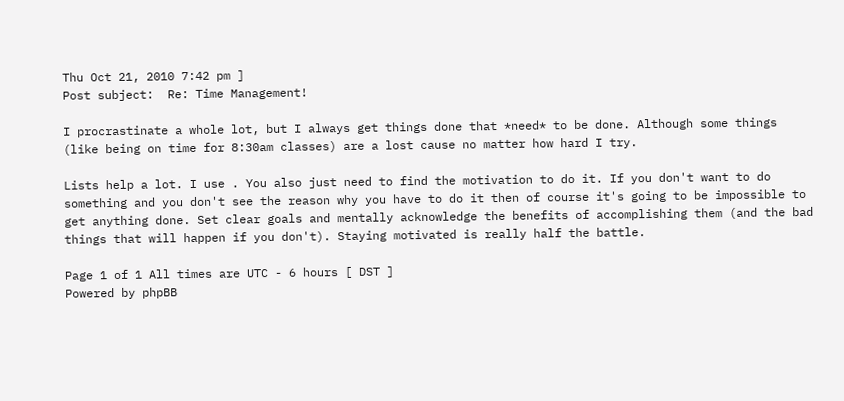Thu Oct 21, 2010 7:42 pm ]
Post subject:  Re: Time Management!

I procrastinate a whole lot, but I always get things done that *need* to be done. Although some things (like being on time for 8:30am classes) are a lost cause no matter how hard I try.

Lists help a lot. I use . You also just need to find the motivation to do it. If you don't want to do something and you don't see the reason why you have to do it then of course it's going to be impossible to get anything done. Set clear goals and mentally acknowledge the benefits of accomplishing them (and the bad things that will happen if you don't). Staying motivated is really half the battle.

Page 1 of 1 All times are UTC - 6 hours [ DST ]
Powered by phpBB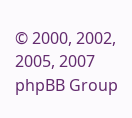© 2000, 2002, 2005, 2007 phpBB Group